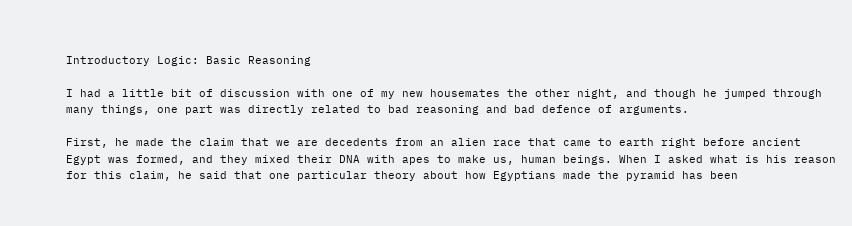Introductory Logic: Basic Reasoning

I had a little bit of discussion with one of my new housemates the other night, and though he jumped through many things, one part was directly related to bad reasoning and bad defence of arguments.

First, he made the claim that we are decedents from an alien race that came to earth right before ancient Egypt was formed, and they mixed their DNA with apes to make us, human beings. When I asked what is his reason for this claim, he said that one particular theory about how Egyptians made the pyramid has been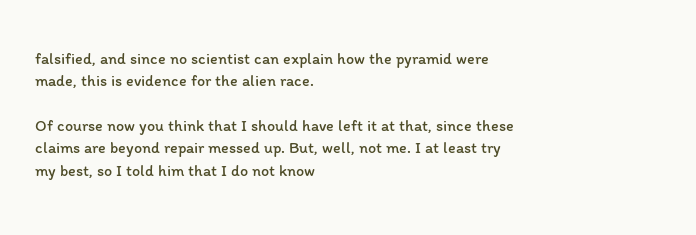falsified, and since no scientist can explain how the pyramid were made, this is evidence for the alien race.

Of course now you think that I should have left it at that, since these claims are beyond repair messed up. But, well, not me. I at least try my best, so I told him that I do not know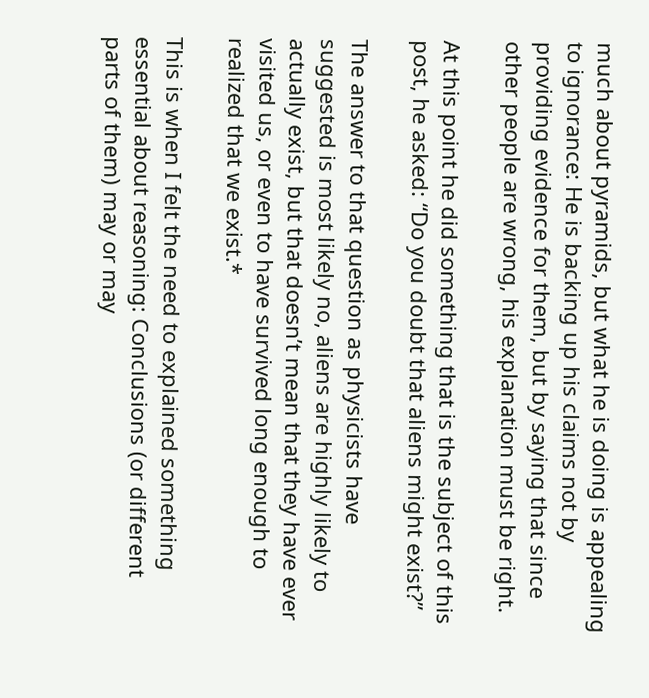much about pyramids, but what he is doing is appealing to ignorance: He is backing up his claims not by providing evidence for them, but by saying that since other people are wrong, his explanation must be right.

At this point he did something that is the subject of this post, he asked: “Do you doubt that aliens might exist?”

The answer to that question as physicists have suggested is most likely no, aliens are highly likely to actually exist, but that doesn’t mean that they have ever visited us, or even to have survived long enough to realized that we exist.*

This is when I felt the need to explained something essential about reasoning: Conclusions (or different parts of them) may or may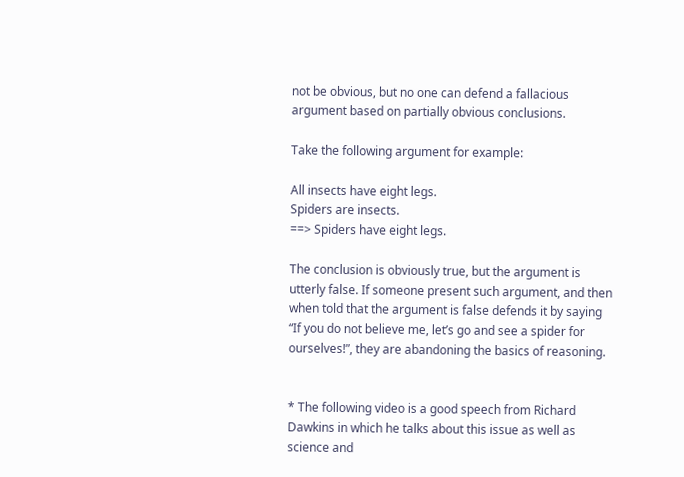not be obvious, but no one can defend a fallacious argument based on partially obvious conclusions.

Take the following argument for example:

All insects have eight legs.
Spiders are insects.
==> Spiders have eight legs.

The conclusion is obviously true, but the argument is utterly false. If someone present such argument, and then when told that the argument is false defends it by saying “If you do not believe me, let’s go and see a spider for ourselves!”, they are abandoning the basics of reasoning.


* The following video is a good speech from Richard Dawkins in which he talks about this issue as well as science and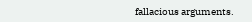fallacious arguments.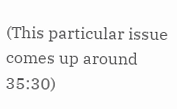(This particular issue comes up around 35:30)